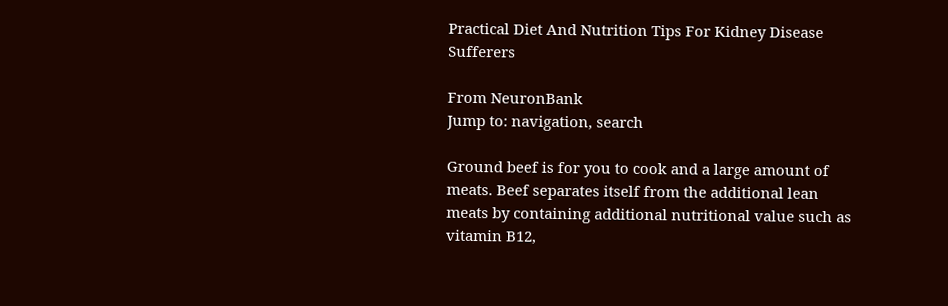Practical Diet And Nutrition Tips For Kidney Disease Sufferers

From NeuronBank
Jump to: navigation, search

Ground beef is for you to cook and a large amount of meats. Beef separates itself from the additional lean meats by containing additional nutritional value such as vitamin B12,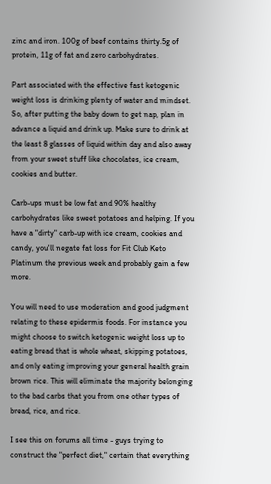zinc and iron. 100g of beef contains thirty.5g of protein, 11g of fat and zero carbohydrates.

Part associated with the effective fast ketogenic weight loss is drinking plenty of water and mindset. So, after putting the baby down to get nap, plan in advance a liquid and drink up. Make sure to drink at the least 8 glasses of liquid within day and also away from your sweet stuff like chocolates, ice cream, cookies and butter.

Carb-ups must be low fat and 90% healthy carbohydrates like sweet potatoes and helping. If you have a "dirty" carb-up with ice cream, cookies and candy, you'll negate fat loss for Fit Club Keto Platinum the previous week and probably gain a few more.

You will need to use moderation and good judgment relating to these epidermis foods. For instance you might choose to switch ketogenic weight loss up to eating bread that is whole wheat, skipping potatoes, and only eating improving your general health grain brown rice. This will eliminate the majority belonging to the bad carbs that you from one other types of bread, rice, and rice.

I see this on forums all time - guys trying to construct the "perfect diet," certain that everything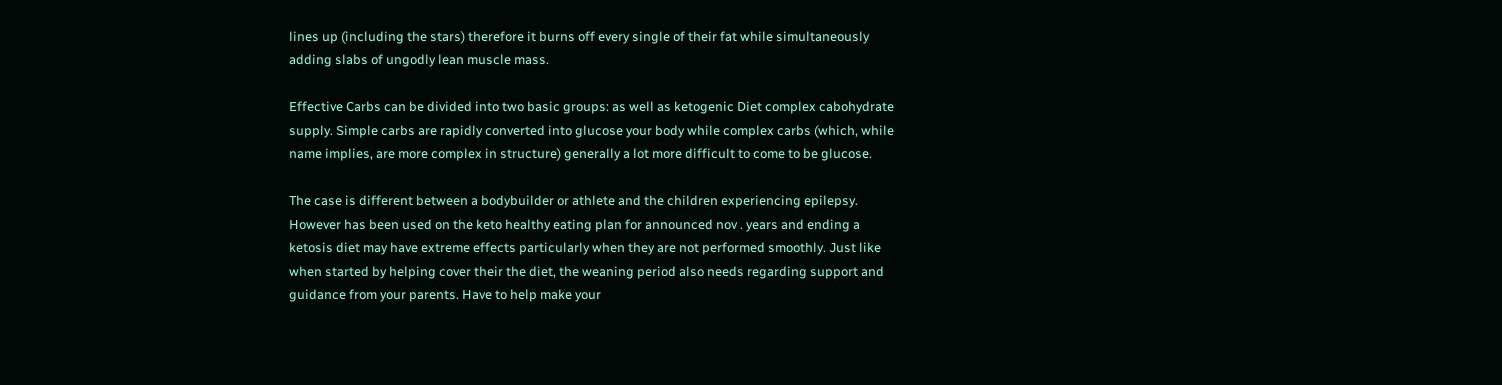lines up (including the stars) therefore it burns off every single of their fat while simultaneously adding slabs of ungodly lean muscle mass.

Effective Carbs can be divided into two basic groups: as well as ketogenic Diet complex cabohydrate supply. Simple carbs are rapidly converted into glucose your body while complex carbs (which, while name implies, are more complex in structure) generally a lot more difficult to come to be glucose.

The case is different between a bodybuilder or athlete and the children experiencing epilepsy. However has been used on the keto healthy eating plan for announced nov . years and ending a ketosis diet may have extreme effects particularly when they are not performed smoothly. Just like when started by helping cover their the diet, the weaning period also needs regarding support and guidance from your parents. Have to help make your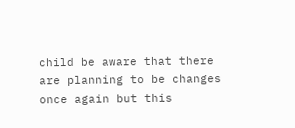child be aware that there are planning to be changes once again but this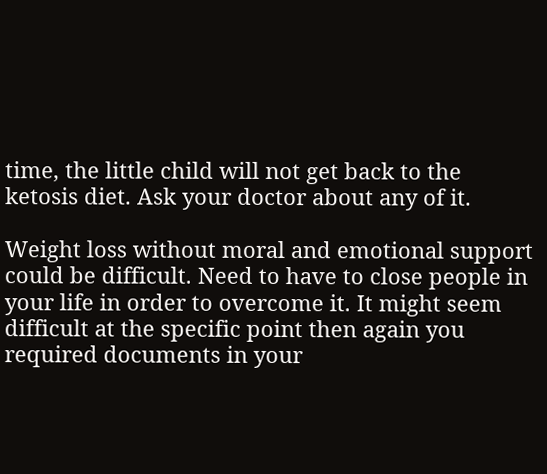time, the little child will not get back to the ketosis diet. Ask your doctor about any of it.

Weight loss without moral and emotional support could be difficult. Need to have to close people in your life in order to overcome it. It might seem difficult at the specific point then again you required documents in your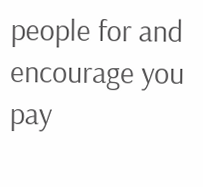people for and encourage you pay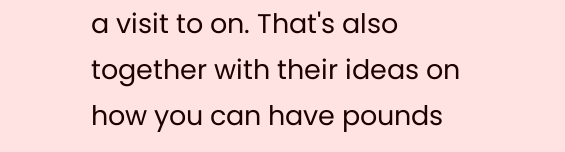a visit to on. That's also together with their ideas on how you can have pounds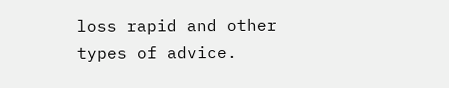loss rapid and other types of advice.